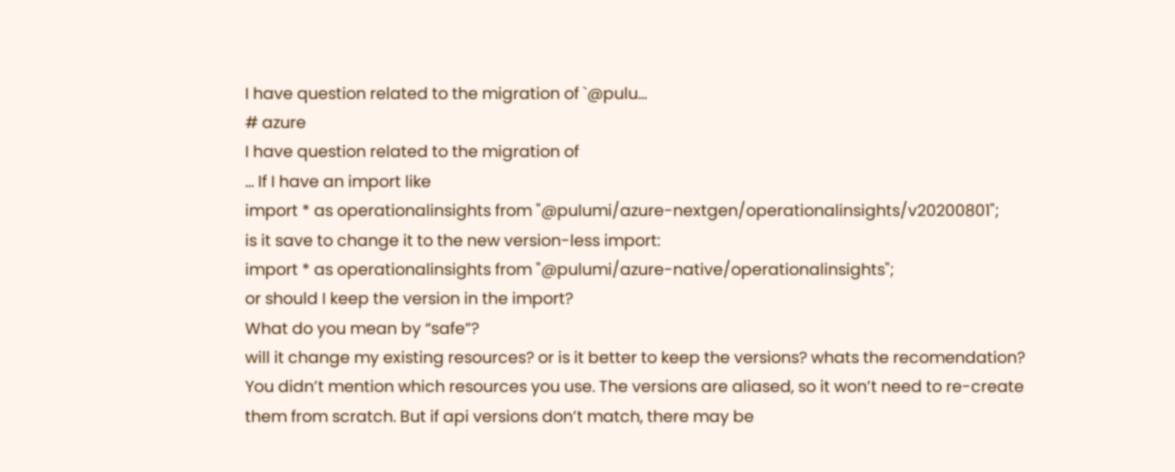I have question related to the migration of `@pulu...
# azure
I have question related to the migration of
… If I have an import like
import * as operationalinsights from "@pulumi/azure-nextgen/operationalinsights/v20200801";
is it save to change it to the new version-less import:
import * as operationalinsights from "@pulumi/azure-native/operationalinsights";
or should I keep the version in the import?
What do you mean by “safe”?
will it change my existing resources? or is it better to keep the versions? whats the recomendation?
You didn’t mention which resources you use. The versions are aliased, so it won’t need to re-create them from scratch. But if api versions don’t match, there may be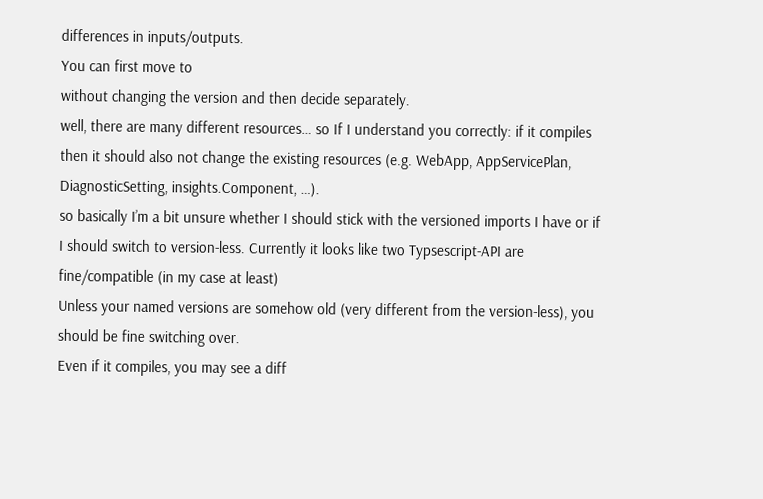differences in inputs/outputs.
You can first move to
without changing the version and then decide separately.
well, there are many different resources… so If I understand you correctly: if it compiles then it should also not change the existing resources (e.g. WebApp, AppServicePlan, DiagnosticSetting, insights.Component, …).
so basically I’m a bit unsure whether I should stick with the versioned imports I have or if I should switch to version-less. Currently it looks like two Typsescript-API are fine/compatible (in my case at least)
Unless your named versions are somehow old (very different from the version-less), you should be fine switching over.
Even if it compiles, you may see a diff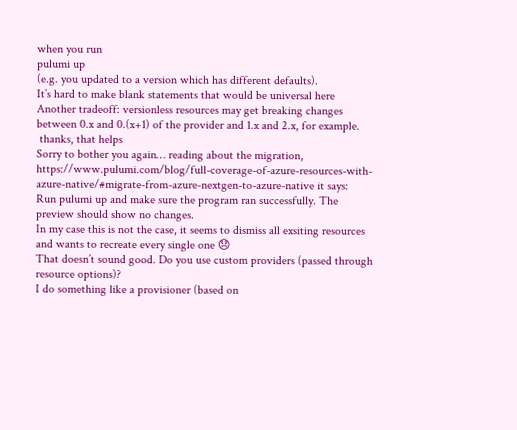when you run
pulumi up
(e.g. you updated to a version which has different defaults).
It’s hard to make blank statements that would be universal here
Another tradeoff: versionless resources may get breaking changes between 0.x and 0.(x+1) of the provider and 1.x and 2.x, for example.
 thanks, that helps
Sorry to bother you again… reading about the migration, https://www.pulumi.com/blog/full-coverage-of-azure-resources-with-azure-native/#migrate-from-azure-nextgen-to-azure-native it says:
Run pulumi up and make sure the program ran successfully. The preview should show no changes.
In my case this is not the case, it seems to dismiss all exsiting resources and wants to recreate every single one 😞
That doesn’t sound good. Do you use custom providers (passed through resource options)?
I do something like a provisioner (based on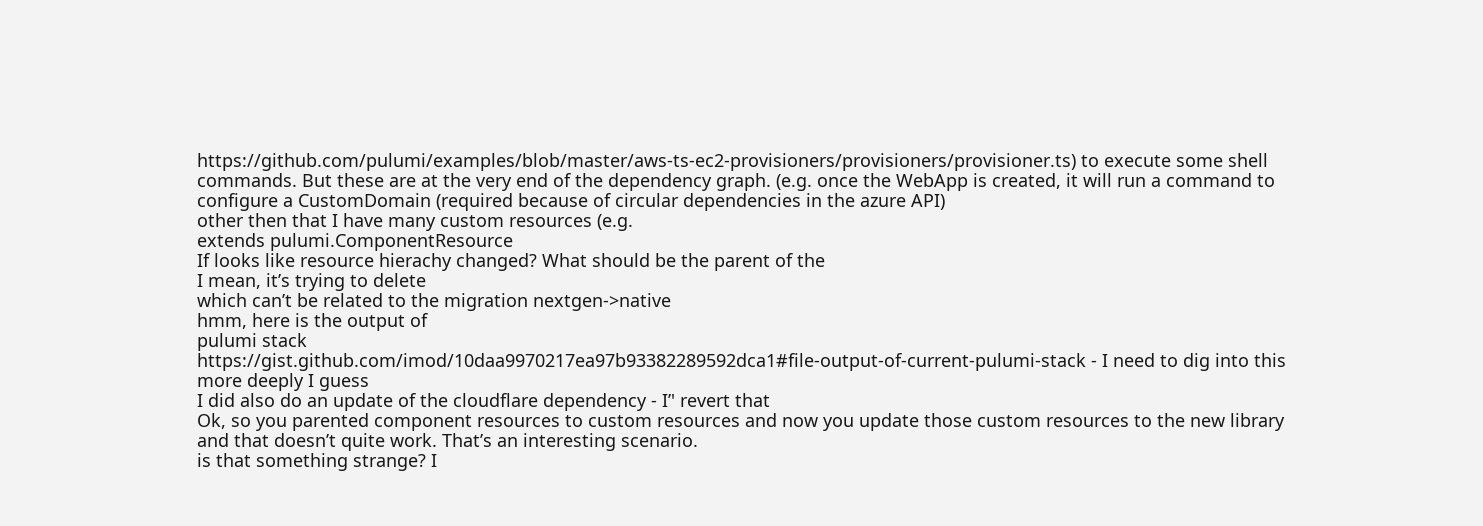https://github.com/pulumi/examples/blob/master/aws-ts-ec2-provisioners/provisioners/provisioner.ts) to execute some shell commands. But these are at the very end of the dependency graph. (e.g. once the WebApp is created, it will run a command to configure a CustomDomain (required because of circular dependencies in the azure API)
other then that I have many custom resources (e.g.
extends pulumi.ComponentResource
If looks like resource hierachy changed? What should be the parent of the
I mean, it’s trying to delete
which can’t be related to the migration nextgen->native
hmm, here is the output of
pulumi stack
https://gist.github.com/imod/10daa9970217ea97b93382289592dca1#file-output-of-current-pulumi-stack - I need to dig into this more deeply I guess
I did also do an update of the cloudflare dependency - I’' revert that
Ok, so you parented component resources to custom resources and now you update those custom resources to the new library and that doesn’t quite work. That’s an interesting scenario.
is that something strange? I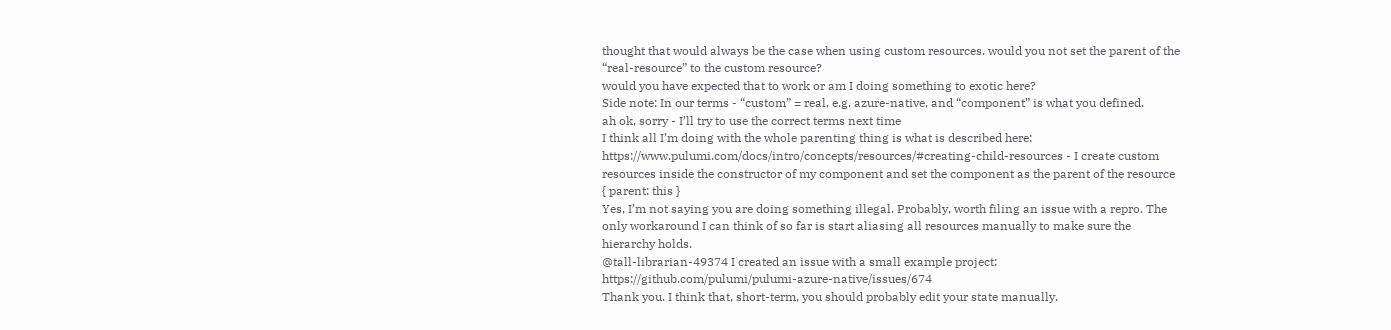thought that would always be the case when using custom resources. would you not set the parent of the “real-resource” to the custom resource?
would you have expected that to work or am I doing something to exotic here?
Side note: In our terms - “custom” = real, e.g. azure-native, and “component” is what you defined.
ah ok, sorry - I’ll try to use the correct terms next time
I think all I’m doing with the whole parenting thing is what is described here: https://www.pulumi.com/docs/intro/concepts/resources/#creating-child-resources - I create custom resources inside the constructor of my component and set the component as the parent of the resource
{ parent: this }
Yes, I’m not saying you are doing something illegal. Probably, worth filing an issue with a repro. The only workaround I can think of so far is start aliasing all resources manually to make sure the hierarchy holds.
@tall-librarian-49374 I created an issue with a small example project: https://github.com/pulumi/pulumi-azure-native/issues/674
Thank you. I think that, short-term, you should probably edit your state manually.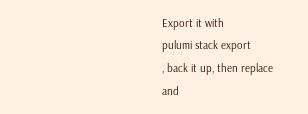Export it with
pulumi stack export
, back it up, then replace
and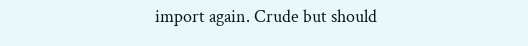import again. Crude but should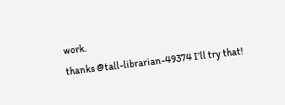work.
thanks @tall-librarian-49374 I’ll try that!